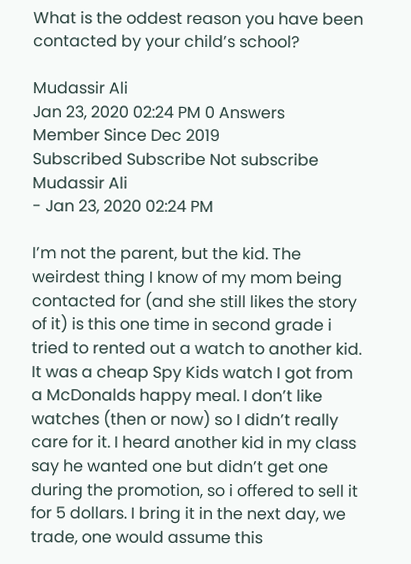What is the oddest reason you have been contacted by your child’s school?

Mudassir Ali
Jan 23, 2020 02:24 PM 0 Answers
Member Since Dec 2019
Subscribed Subscribe Not subscribe
Mudassir Ali
- Jan 23, 2020 02:24 PM

I’m not the parent, but the kid. The weirdest thing I know of my mom being contacted for (and she still likes the story of it) is this one time in second grade i tried to rented out a watch to another kid. It was a cheap Spy Kids watch I got from a McDonalds happy meal. I don’t like watches (then or now) so I didn’t really care for it. I heard another kid in my class say he wanted one but didn’t get one during the promotion, so i offered to sell it for 5 dollars. I bring it in the next day, we trade, one would assume this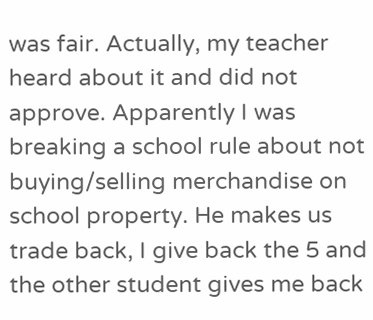was fair. Actually, my teacher heard about it and did not approve. Apparently I was breaking a school rule about not buying/selling merchandise on school property. He makes us trade back, I give back the 5 and the other student gives me back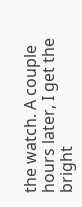the watch. A couple hours later, I get the bright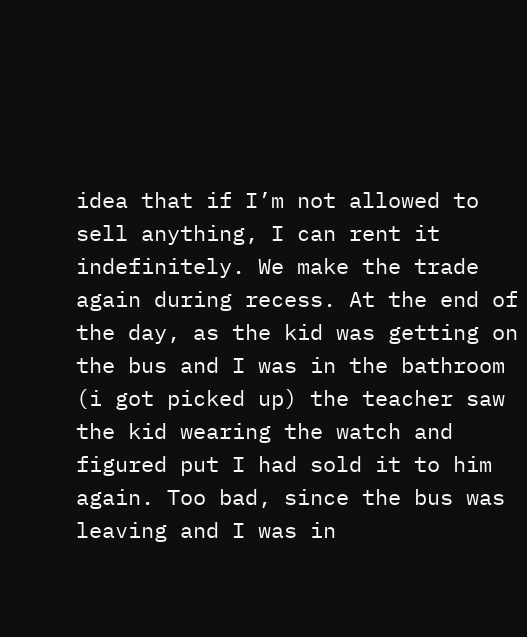idea that if I’m not allowed to sell anything, I can rent it indefinitely. We make the trade again during recess. At the end of the day, as the kid was getting on the bus and I was in the bathroom (i got picked up) the teacher saw the kid wearing the watch and figured put I had sold it to him again. Too bad, since the bus was leaving and I was in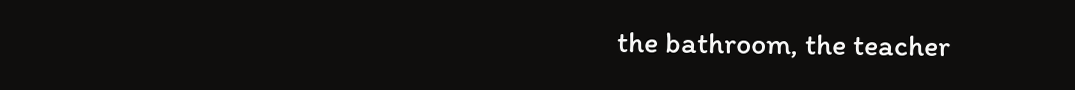the bathroom, the teacher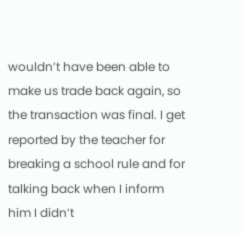wouldn’t have been able to make us trade back again, so the transaction was final. I get reported by the teacher for breaking a school rule and for talking back when I inform him I didn’t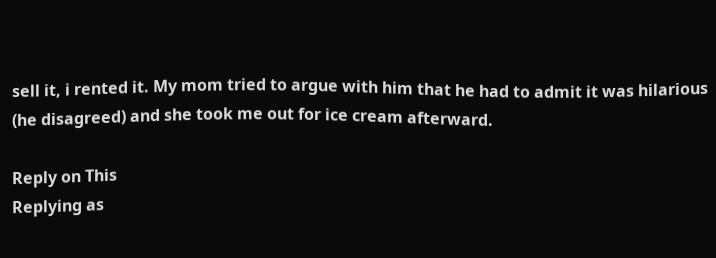sell it, i rented it. My mom tried to argue with him that he had to admit it was hilarious (he disagreed) and she took me out for ice cream afterward.

Reply on This
Replying as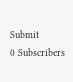Submit
0 Subscribers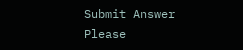Submit Answer
Please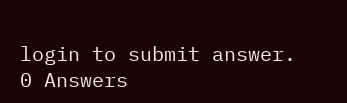login to submit answer.
0 Answers